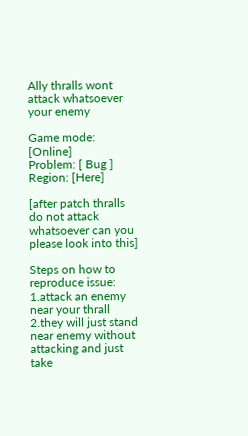Ally thralls wont attack whatsoever your enemy

Game mode: [Online]
Problem: [ Bug ]
Region: [Here]

[after patch thralls do not attack whatsoever can you please look into this]

Steps on how to reproduce issue:
1.attack an enemy near your thrall
2.they will just stand near enemy without attacking and just take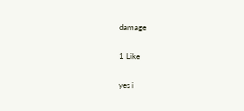damage

1 Like

yes i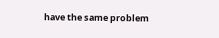have the same problem